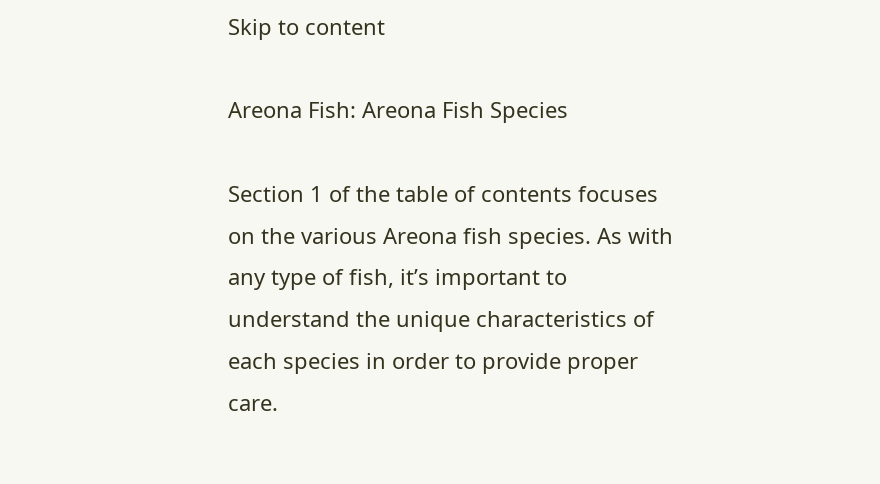Skip to content

Areona Fish: Areona Fish Species

Section 1 of the table of contents focuses on the various Areona fish species. As with any type of fish, it’s important to understand the unique characteristics of each species in order to provide proper care.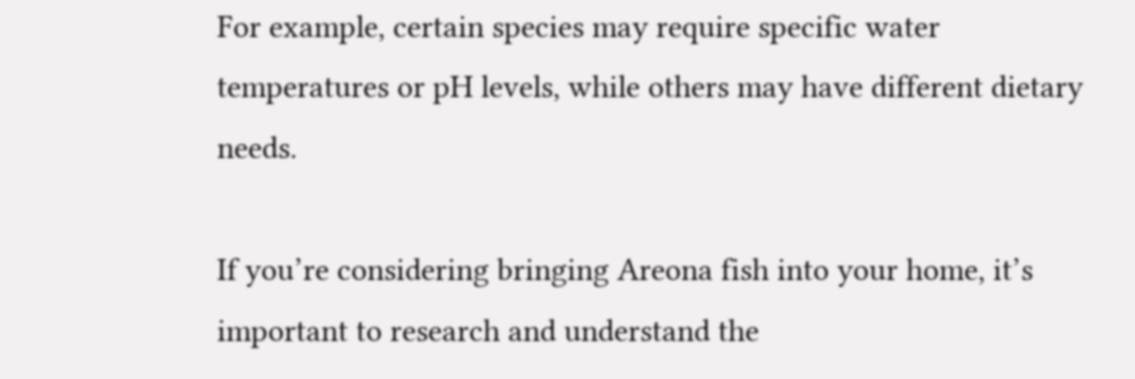For example, certain species may require specific water temperatures or pH levels, while others may have different dietary needs.

If you’re considering bringing Areona fish into your home, it’s important to research and understand the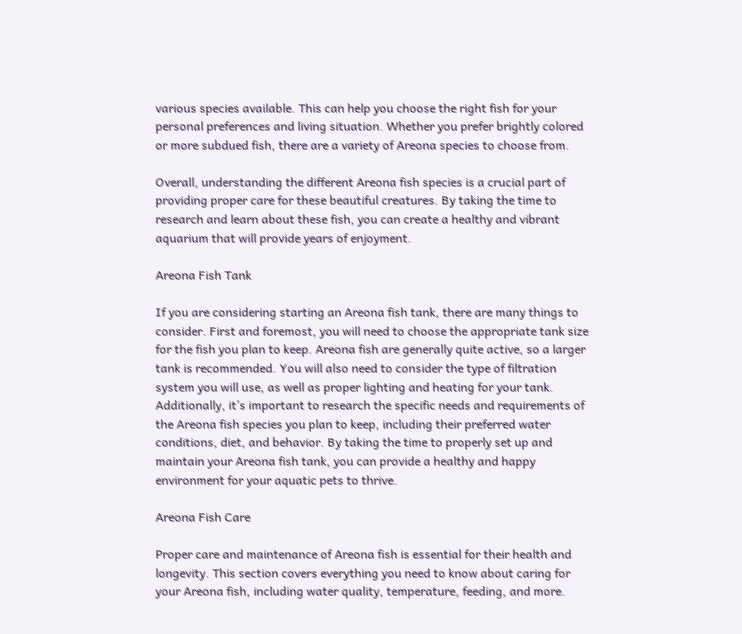various species available. This can help you choose the right fish for your personal preferences and living situation. Whether you prefer brightly colored or more subdued fish, there are a variety of Areona species to choose from.

Overall, understanding the different Areona fish species is a crucial part of providing proper care for these beautiful creatures. By taking the time to research and learn about these fish, you can create a healthy and vibrant aquarium that will provide years of enjoyment.

Areona Fish Tank

If you are considering starting an Areona fish tank, there are many things to consider. First and foremost, you will need to choose the appropriate tank size for the fish you plan to keep. Areona fish are generally quite active, so a larger tank is recommended. You will also need to consider the type of filtration system you will use, as well as proper lighting and heating for your tank. Additionally, it’s important to research the specific needs and requirements of the Areona fish species you plan to keep, including their preferred water conditions, diet, and behavior. By taking the time to properly set up and maintain your Areona fish tank, you can provide a healthy and happy environment for your aquatic pets to thrive.

Areona Fish Care

Proper care and maintenance of Areona fish is essential for their health and longevity. This section covers everything you need to know about caring for your Areona fish, including water quality, temperature, feeding, and more.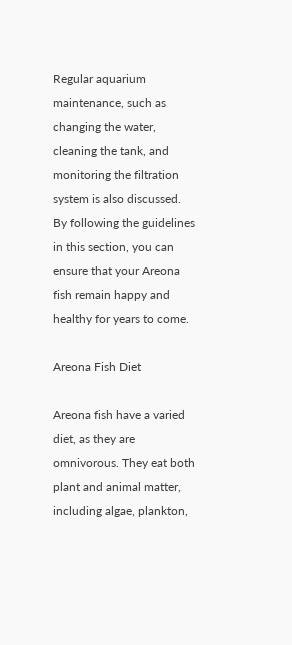Regular aquarium maintenance, such as changing the water, cleaning the tank, and monitoring the filtration system is also discussed. By following the guidelines in this section, you can ensure that your Areona fish remain happy and healthy for years to come.

Areona Fish Diet

Areona fish have a varied diet, as they are omnivorous. They eat both plant and animal matter, including algae, plankton,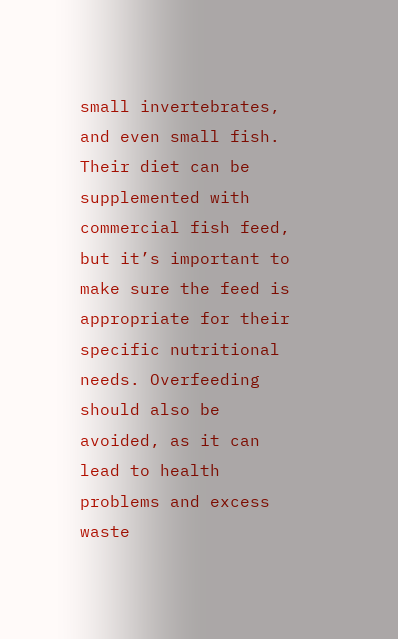small invertebrates, and even small fish. Their diet can be supplemented with commercial fish feed, but it’s important to make sure the feed is appropriate for their specific nutritional needs. Overfeeding should also be avoided, as it can lead to health problems and excess waste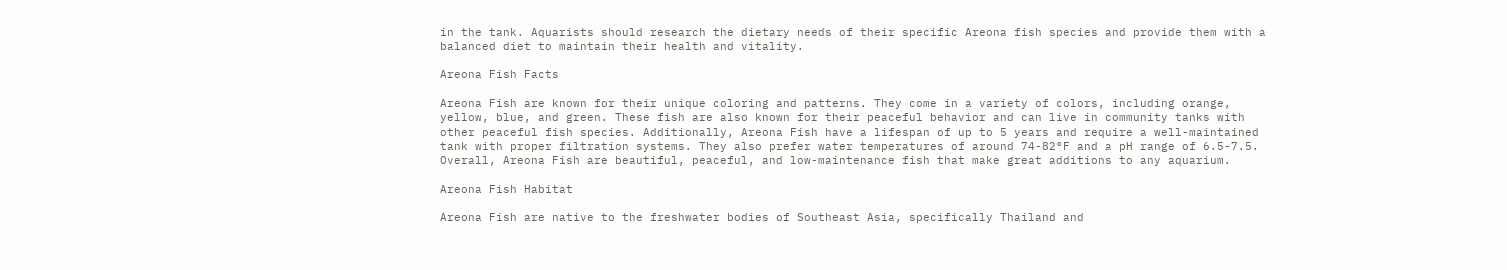in the tank. Aquarists should research the dietary needs of their specific Areona fish species and provide them with a balanced diet to maintain their health and vitality.

Areona Fish Facts

Areona Fish are known for their unique coloring and patterns. They come in a variety of colors, including orange, yellow, blue, and green. These fish are also known for their peaceful behavior and can live in community tanks with other peaceful fish species. Additionally, Areona Fish have a lifespan of up to 5 years and require a well-maintained tank with proper filtration systems. They also prefer water temperatures of around 74-82°F and a pH range of 6.5-7.5. Overall, Areona Fish are beautiful, peaceful, and low-maintenance fish that make great additions to any aquarium.

Areona Fish Habitat

Areona Fish are native to the freshwater bodies of Southeast Asia, specifically Thailand and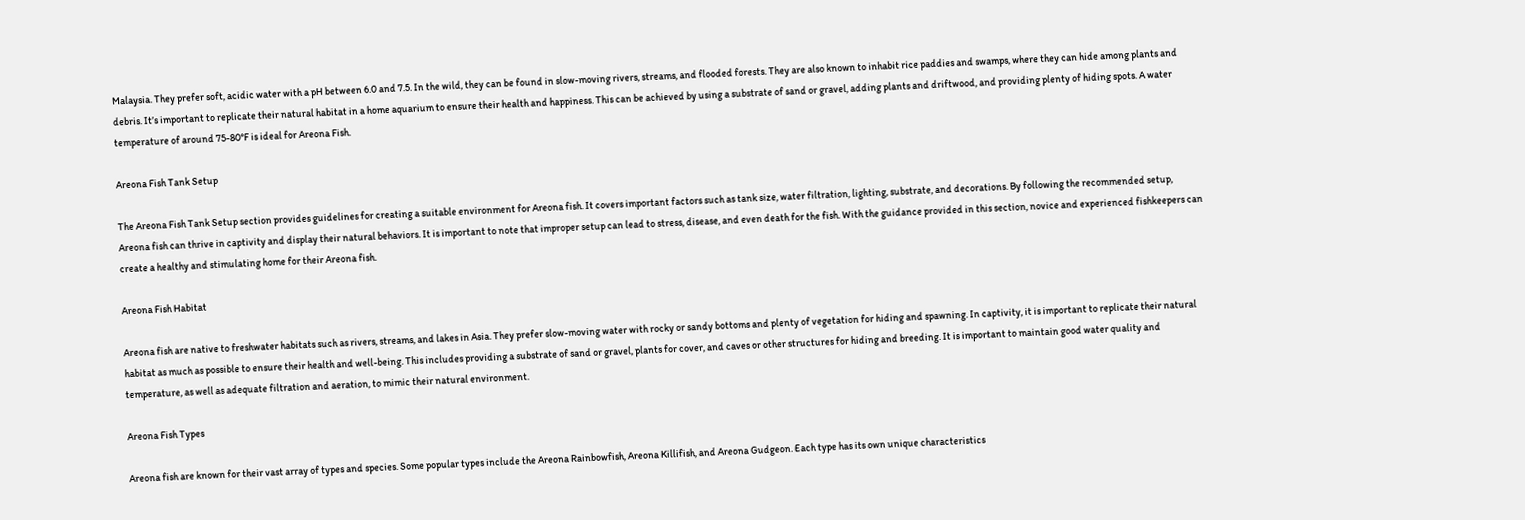Malaysia. They prefer soft, acidic water with a pH between 6.0 and 7.5. In the wild, they can be found in slow-moving rivers, streams, and flooded forests. They are also known to inhabit rice paddies and swamps, where they can hide among plants and debris. It’s important to replicate their natural habitat in a home aquarium to ensure their health and happiness. This can be achieved by using a substrate of sand or gravel, adding plants and driftwood, and providing plenty of hiding spots. A water temperature of around 75-80°F is ideal for Areona Fish.

Areona Fish Tank Setup

The Areona Fish Tank Setup section provides guidelines for creating a suitable environment for Areona fish. It covers important factors such as tank size, water filtration, lighting, substrate, and decorations. By following the recommended setup, Areona fish can thrive in captivity and display their natural behaviors. It is important to note that improper setup can lead to stress, disease, and even death for the fish. With the guidance provided in this section, novice and experienced fishkeepers can create a healthy and stimulating home for their Areona fish.

Areona Fish Habitat

Areona fish are native to freshwater habitats such as rivers, streams, and lakes in Asia. They prefer slow-moving water with rocky or sandy bottoms and plenty of vegetation for hiding and spawning. In captivity, it is important to replicate their natural habitat as much as possible to ensure their health and well-being. This includes providing a substrate of sand or gravel, plants for cover, and caves or other structures for hiding and breeding. It is important to maintain good water quality and temperature, as well as adequate filtration and aeration, to mimic their natural environment.

Areona Fish Types

Areona fish are known for their vast array of types and species. Some popular types include the Areona Rainbowfish, Areona Killifish, and Areona Gudgeon. Each type has its own unique characteristics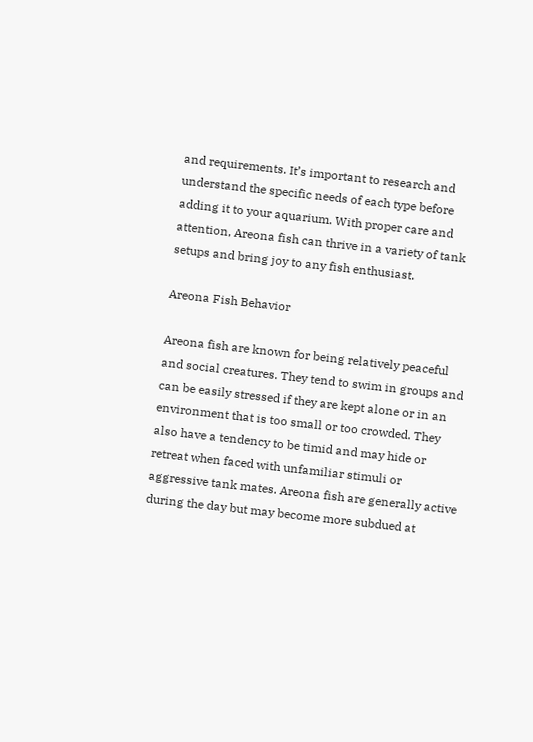and requirements. It’s important to research and understand the specific needs of each type before adding it to your aquarium. With proper care and attention, Areona fish can thrive in a variety of tank setups and bring joy to any fish enthusiast.

Areona Fish Behavior

Areona fish are known for being relatively peaceful and social creatures. They tend to swim in groups and can be easily stressed if they are kept alone or in an environment that is too small or too crowded. They also have a tendency to be timid and may hide or retreat when faced with unfamiliar stimuli or aggressive tank mates. Areona fish are generally active during the day but may become more subdued at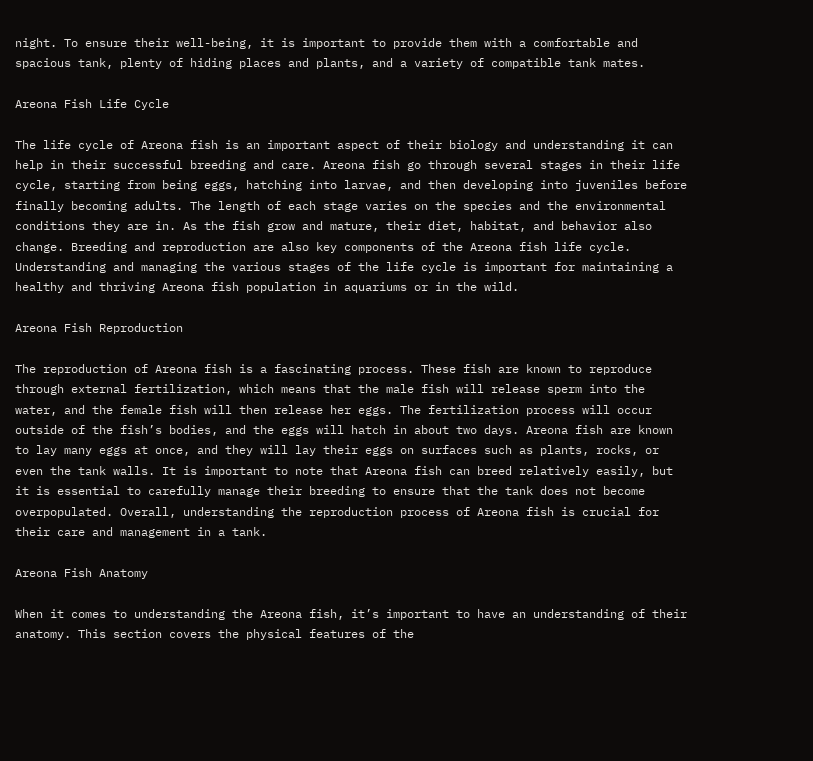night. To ensure their well-being, it is important to provide them with a comfortable and spacious tank, plenty of hiding places and plants, and a variety of compatible tank mates.

Areona Fish Life Cycle

The life cycle of Areona fish is an important aspect of their biology and understanding it can help in their successful breeding and care. Areona fish go through several stages in their life cycle, starting from being eggs, hatching into larvae, and then developing into juveniles before finally becoming adults. The length of each stage varies on the species and the environmental conditions they are in. As the fish grow and mature, their diet, habitat, and behavior also change. Breeding and reproduction are also key components of the Areona fish life cycle. Understanding and managing the various stages of the life cycle is important for maintaining a healthy and thriving Areona fish population in aquariums or in the wild.

Areona Fish Reproduction

The reproduction of Areona fish is a fascinating process. These fish are known to reproduce through external fertilization, which means that the male fish will release sperm into the water, and the female fish will then release her eggs. The fertilization process will occur outside of the fish’s bodies, and the eggs will hatch in about two days. Areona fish are known to lay many eggs at once, and they will lay their eggs on surfaces such as plants, rocks, or even the tank walls. It is important to note that Areona fish can breed relatively easily, but it is essential to carefully manage their breeding to ensure that the tank does not become overpopulated. Overall, understanding the reproduction process of Areona fish is crucial for their care and management in a tank.

Areona Fish Anatomy

When it comes to understanding the Areona fish, it’s important to have an understanding of their anatomy. This section covers the physical features of the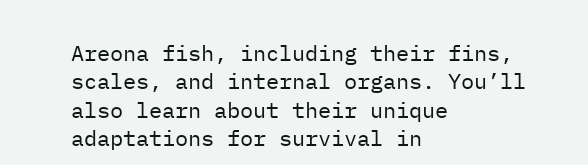Areona fish, including their fins, scales, and internal organs. You’ll also learn about their unique adaptations for survival in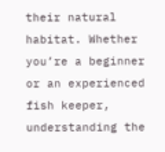their natural habitat. Whether you’re a beginner or an experienced fish keeper, understanding the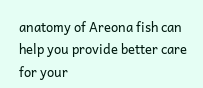anatomy of Areona fish can help you provide better care for your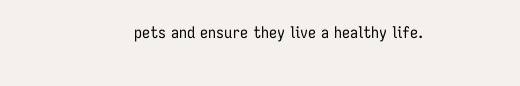pets and ensure they live a healthy life.